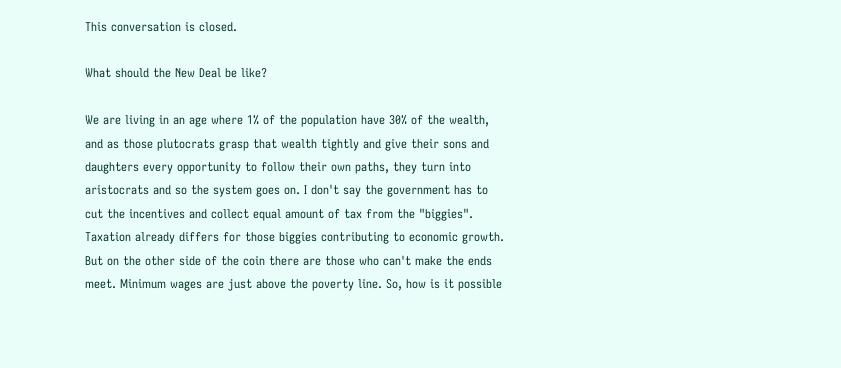This conversation is closed.

What should the New Deal be like?

We are living in an age where 1% of the population have 30% of the wealth, and as those plutocrats grasp that wealth tightly and give their sons and daughters every opportunity to follow their own paths, they turn into aristocrats and so the system goes on. I don't say the government has to cut the incentives and collect equal amount of tax from the "biggies". Taxation already differs for those biggies contributing to economic growth. But on the other side of the coin there are those who can't make the ends meet. Minimum wages are just above the poverty line. So, how is it possible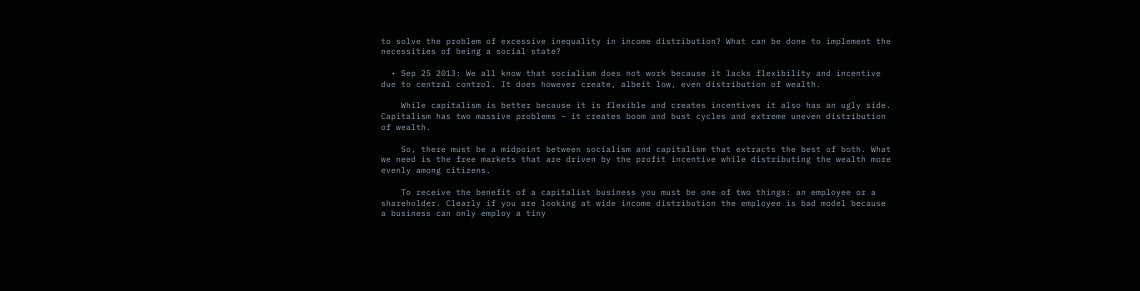to solve the problem of excessive inequality in income distribution? What can be done to implement the necessities of being a social state?

  • Sep 25 2013: We all know that socialism does not work because it lacks flexibility and incentive due to central control. It does however create, albeit low, even distribution of wealth.

    While capitalism is better because it is flexible and creates incentives it also has an ugly side. Capitalism has two massive problems – it creates boom and bust cycles and extreme uneven distribution of wealth.

    So, there must be a midpoint between socialism and capitalism that extracts the best of both. What we need is the free markets that are driven by the profit incentive while distributing the wealth more evenly among citizens.

    To receive the benefit of a capitalist business you must be one of two things: an employee or a shareholder. Clearly if you are looking at wide income distribution the employee is bad model because a business can only employ a tiny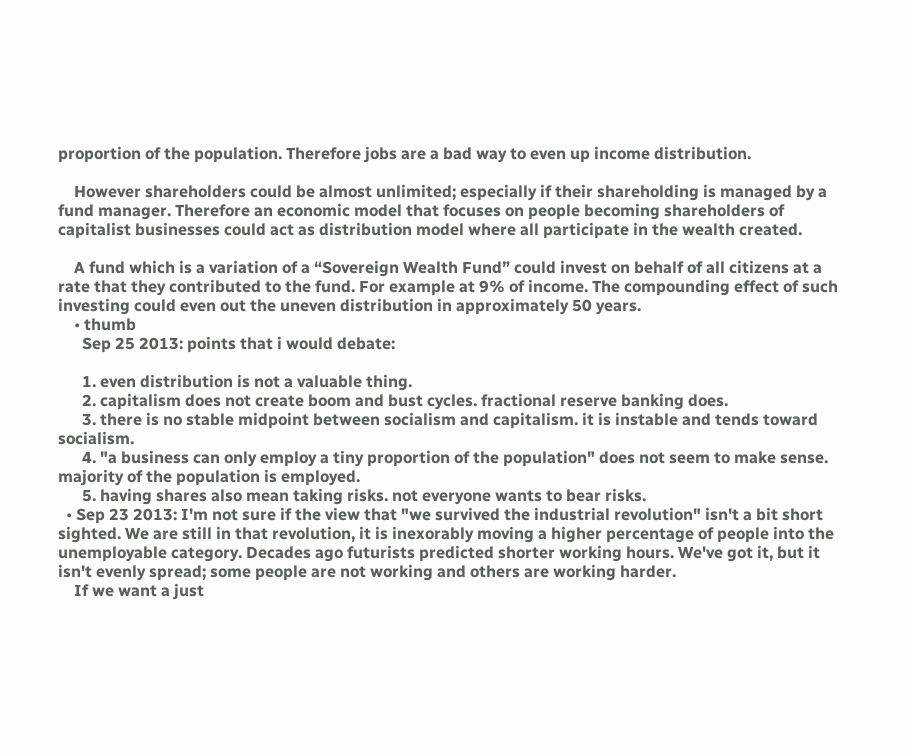proportion of the population. Therefore jobs are a bad way to even up income distribution.

    However shareholders could be almost unlimited; especially if their shareholding is managed by a fund manager. Therefore an economic model that focuses on people becoming shareholders of capitalist businesses could act as distribution model where all participate in the wealth created.

    A fund which is a variation of a “Sovereign Wealth Fund” could invest on behalf of all citizens at a rate that they contributed to the fund. For example at 9% of income. The compounding effect of such investing could even out the uneven distribution in approximately 50 years.
    • thumb
      Sep 25 2013: points that i would debate:

      1. even distribution is not a valuable thing.
      2. capitalism does not create boom and bust cycles. fractional reserve banking does.
      3. there is no stable midpoint between socialism and capitalism. it is instable and tends toward socialism.
      4. "a business can only employ a tiny proportion of the population" does not seem to make sense. majority of the population is employed.
      5. having shares also mean taking risks. not everyone wants to bear risks.
  • Sep 23 2013: I'm not sure if the view that "we survived the industrial revolution" isn't a bit short sighted. We are still in that revolution, it is inexorably moving a higher percentage of people into the unemployable category. Decades ago futurists predicted shorter working hours. We've got it, but it isn't evenly spread; some people are not working and others are working harder.
    If we want a just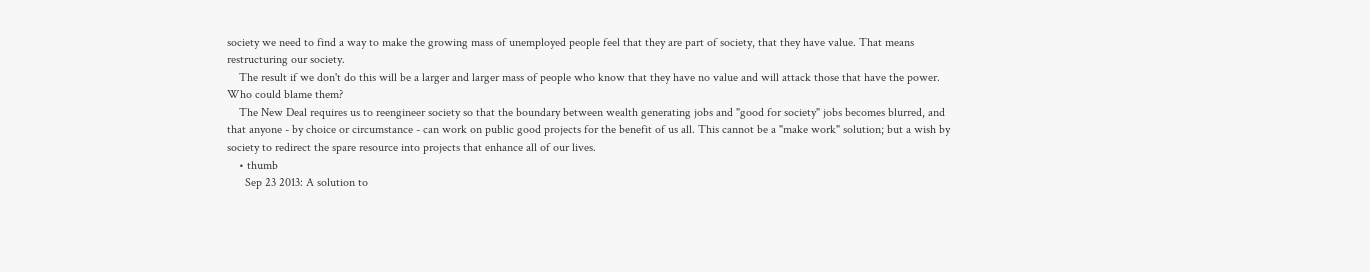society we need to find a way to make the growing mass of unemployed people feel that they are part of society, that they have value. That means restructuring our society.
    The result if we don't do this will be a larger and larger mass of people who know that they have no value and will attack those that have the power. Who could blame them?
    The New Deal requires us to reengineer society so that the boundary between wealth generating jobs and "good for society" jobs becomes blurred, and that anyone - by choice or circumstance - can work on public good projects for the benefit of us all. This cannot be a "make work" solution; but a wish by society to redirect the spare resource into projects that enhance all of our lives.
    • thumb
      Sep 23 2013: A solution to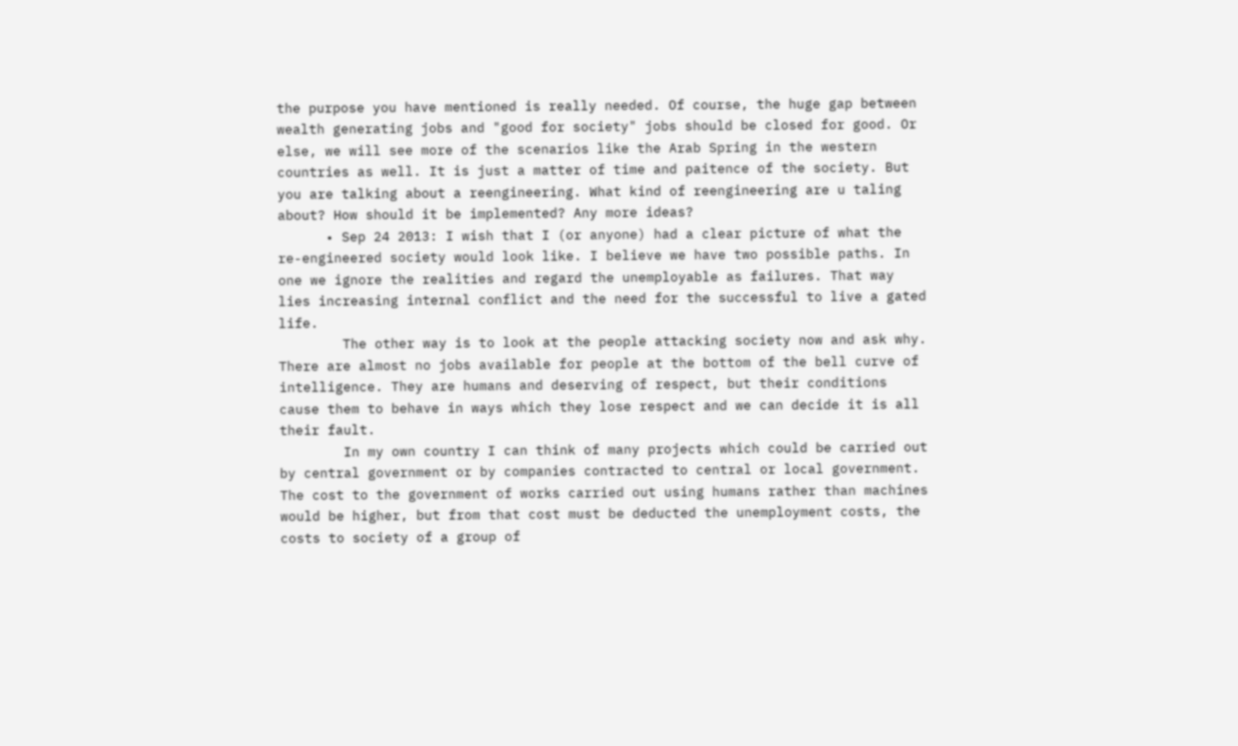the purpose you have mentioned is really needed. Of course, the huge gap between wealth generating jobs and "good for society" jobs should be closed for good. Or else, we will see more of the scenarios like the Arab Spring in the western countries as well. It is just a matter of time and paitence of the society. But you are talking about a reengineering. What kind of reengineering are u taling about? How should it be implemented? Any more ideas?
      • Sep 24 2013: I wish that I (or anyone) had a clear picture of what the re-engineered society would look like. I believe we have two possible paths. In one we ignore the realities and regard the unemployable as failures. That way lies increasing internal conflict and the need for the successful to live a gated life.
        The other way is to look at the people attacking society now and ask why. There are almost no jobs available for people at the bottom of the bell curve of intelligence. They are humans and deserving of respect, but their conditions cause them to behave in ways which they lose respect and we can decide it is all their fault.
        In my own country I can think of many projects which could be carried out by central government or by companies contracted to central or local government. The cost to the government of works carried out using humans rather than machines would be higher, but from that cost must be deducted the unemployment costs, the costs to society of a group of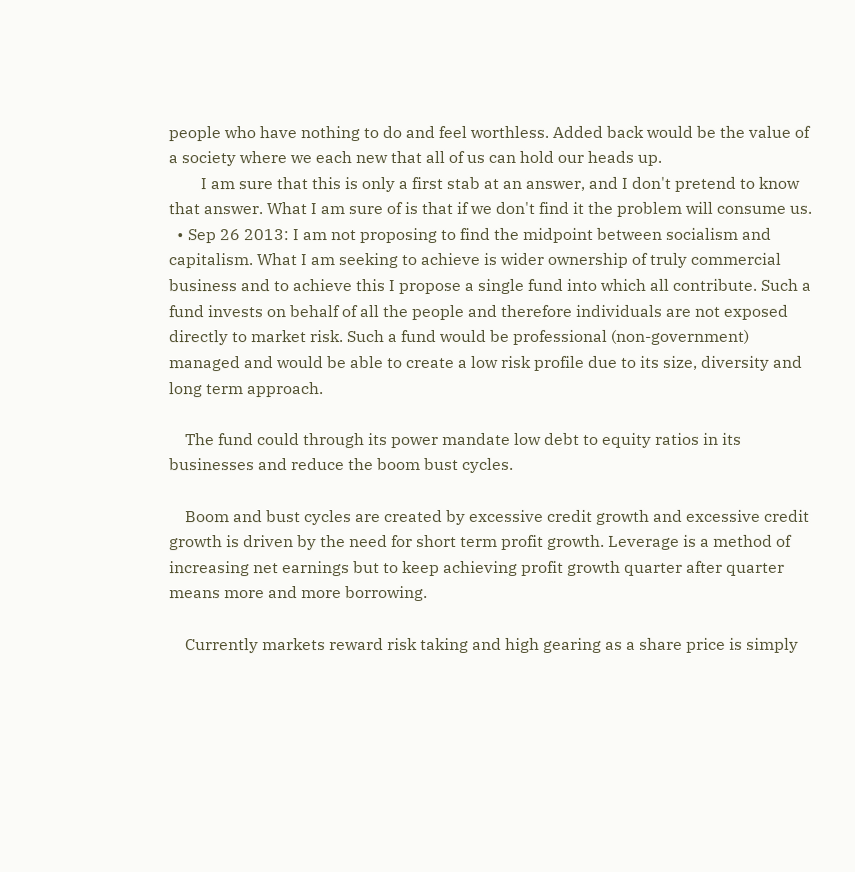people who have nothing to do and feel worthless. Added back would be the value of a society where we each new that all of us can hold our heads up.
        I am sure that this is only a first stab at an answer, and I don't pretend to know that answer. What I am sure of is that if we don't find it the problem will consume us.
  • Sep 26 2013: I am not proposing to find the midpoint between socialism and capitalism. What I am seeking to achieve is wider ownership of truly commercial business and to achieve this I propose a single fund into which all contribute. Such a fund invests on behalf of all the people and therefore individuals are not exposed directly to market risk. Such a fund would be professional (non-government) managed and would be able to create a low risk profile due to its size, diversity and long term approach.

    The fund could through its power mandate low debt to equity ratios in its businesses and reduce the boom bust cycles.

    Boom and bust cycles are created by excessive credit growth and excessive credit growth is driven by the need for short term profit growth. Leverage is a method of increasing net earnings but to keep achieving profit growth quarter after quarter means more and more borrowing.

    Currently markets reward risk taking and high gearing as a share price is simply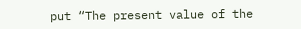put “The present value of the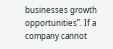businesses growth opportunities”. If a company cannot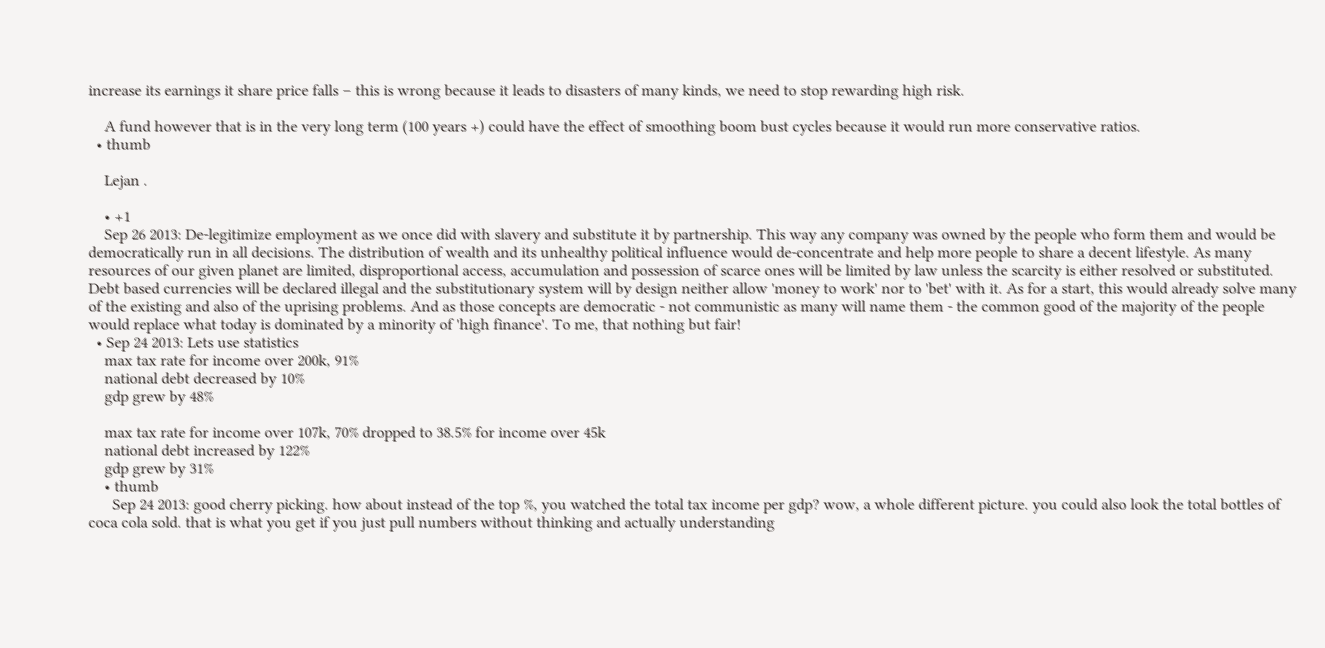increase its earnings it share price falls – this is wrong because it leads to disasters of many kinds, we need to stop rewarding high risk.

    A fund however that is in the very long term (100 years +) could have the effect of smoothing boom bust cycles because it would run more conservative ratios.
  • thumb

    Lejan .

    • +1
    Sep 26 2013: De-legitimize employment as we once did with slavery and substitute it by partnership. This way any company was owned by the people who form them and would be democratically run in all decisions. The distribution of wealth and its unhealthy political influence would de-concentrate and help more people to share a decent lifestyle. As many resources of our given planet are limited, disproportional access, accumulation and possession of scarce ones will be limited by law unless the scarcity is either resolved or substituted. Debt based currencies will be declared illegal and the substitutionary system will by design neither allow 'money to work' nor to 'bet' with it. As for a start, this would already solve many of the existing and also of the uprising problems. And as those concepts are democratic - not communistic as many will name them - the common good of the majority of the people would replace what today is dominated by a minority of 'high finance'. To me, that nothing but fair!
  • Sep 24 2013: Lets use statistics
    max tax rate for income over 200k, 91%
    national debt decreased by 10%
    gdp grew by 48%

    max tax rate for income over 107k, 70% dropped to 38.5% for income over 45k
    national debt increased by 122%
    gdp grew by 31%
    • thumb
      Sep 24 2013: good cherry picking. how about instead of the top %, you watched the total tax income per gdp? wow, a whole different picture. you could also look the total bottles of coca cola sold. that is what you get if you just pull numbers without thinking and actually understanding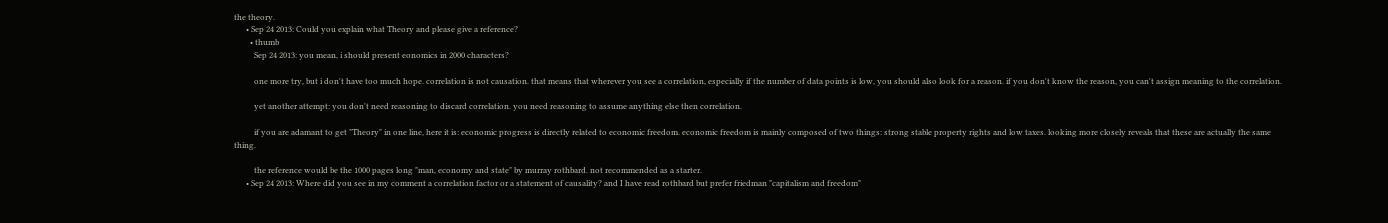the theory.
      • Sep 24 2013: Could you explain what Theory and please give a reference?
        • thumb
          Sep 24 2013: you mean, i should present eonomics in 2000 characters?

          one more try, but i don't have too much hope. correlation is not causation. that means that wherever you see a correlation, especially if the number of data points is low, you should also look for a reason. if you don't know the reason, you can't assign meaning to the correlation.

          yet another attempt: you don't need reasoning to discard correlation. you need reasoning to assume anything else then correlation.

          if you are adamant to get "Theory" in one line, here it is: economic progress is directly related to economic freedom. economic freedom is mainly composed of two things: strong stable property rights and low taxes. looking more closely reveals that these are actually the same thing.

          the reference would be the 1000 pages long "man, economy and state" by murray rothbard. not recommended as a starter.
      • Sep 24 2013: Where did you see in my comment a correlation factor or a statement of causality? and I have read rothbard but prefer friedman "capitalism and freedom"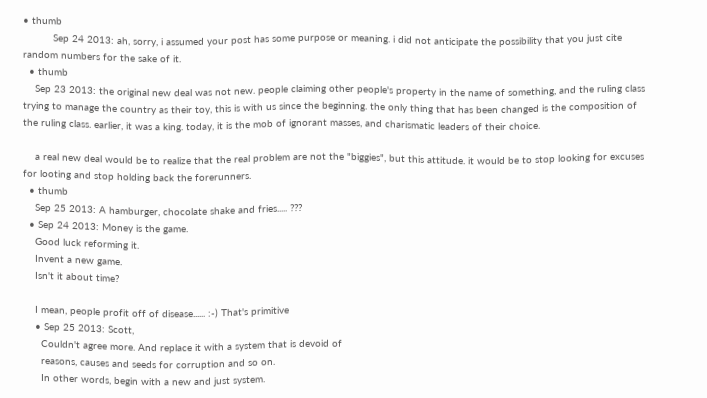• thumb
          Sep 24 2013: ah, sorry, i assumed your post has some purpose or meaning. i did not anticipate the possibility that you just cite random numbers for the sake of it.
  • thumb
    Sep 23 2013: the original new deal was not new. people claiming other people's property in the name of something, and the ruling class trying to manage the country as their toy, this is with us since the beginning. the only thing that has been changed is the composition of the ruling class. earlier, it was a king. today, it is the mob of ignorant masses, and charismatic leaders of their choice.

    a real new deal would be to realize that the real problem are not the "biggies", but this attitude. it would be to stop looking for excuses for looting and stop holding back the forerunners.
  • thumb
    Sep 25 2013: A hamburger, chocolate shake and fries..... ???
  • Sep 24 2013: Money is the game.
    Good luck reforming it.
    Invent a new game.
    Isn't it about time?

    I mean, people profit off of disease...... :-) That's primitive
    • Sep 25 2013: Scott,
      Couldn't agree more. And replace it with a system that is devoid of
      reasons, causes and seeds for corruption and so on.
      In other words, begin with a new and just system.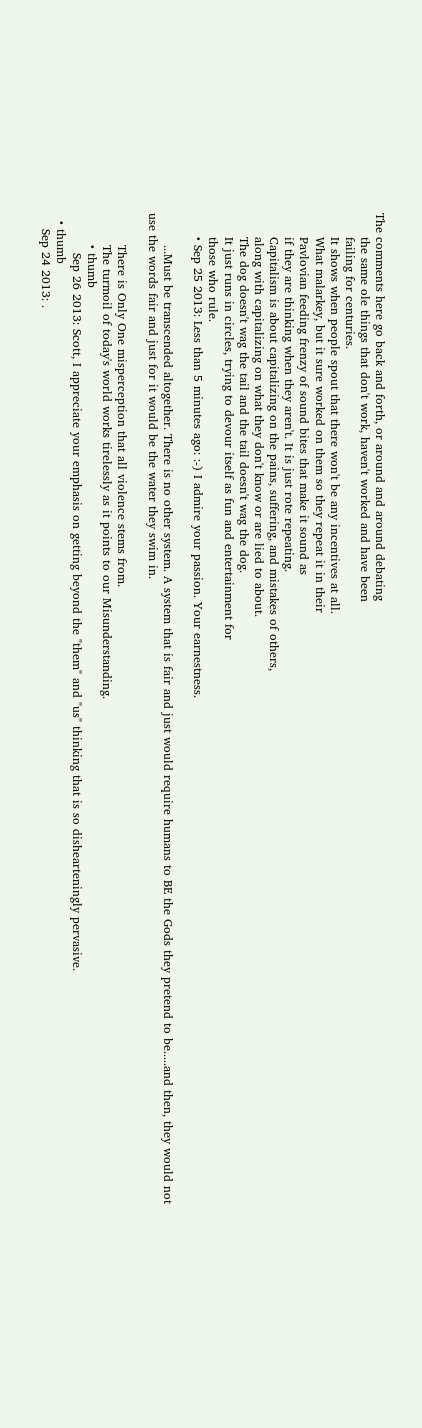The comments here go back and forth, or around and around debating
      the same ole things that don't work, haven't worked and have been
      failing for centuries.
      It shows when people spout that there won't be any incentives at all.
      What malarkey, but it sure worked on them so they repeat it in their
      Pavlovian feeding frenzy of sound bites that make it sound as
      if they are thinking when they aren't. It is just rote repeating.
      Capitalism is about capitalizing on the pains, suffering, and mistakes of others,
      along with capitalizing on what they don't know or are lied to about.
      The dog doesn't wag the tail and the tail doesn't wag the dog.
      It just runs in circles, trying to devour itself as fun and entertainment for
      those who rule.
      • Sep 25 2013: Less than 5 minutes ago: :-) I admire your passion. Your earnestness.

        ...Must be transcended altogether. There is no other system. A system that is fair and just would require humans to BE the Gods they pretend to be.....and then, they would not use the words fair and just for it would be the water they swim in.

        There is Only One misperception that all violence stems from.
        The turmoil of today's world works tirelessly as it points to our Misunderstanding.
        • thumb
          Sep 26 2013: Scott, I appreciate your emphasis on getting beyond the "them" and "us" thinking that is so dishearteningly pervasive.
  • thumb
    Sep 24 2013: .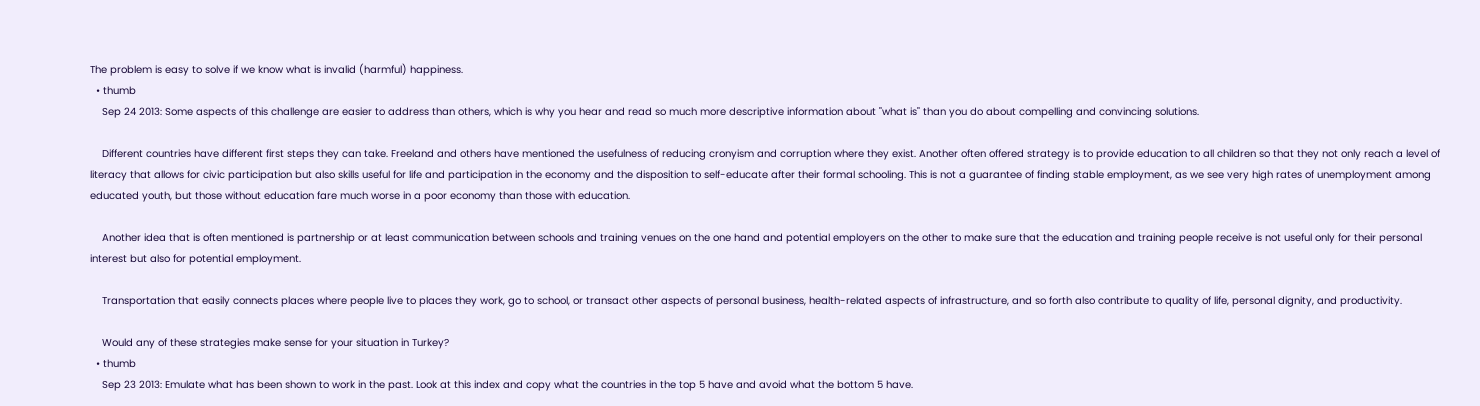The problem is easy to solve if we know what is invalid (harmful) happiness.
  • thumb
    Sep 24 2013: Some aspects of this challenge are easier to address than others, which is why you hear and read so much more descriptive information about "what is" than you do about compelling and convincing solutions.

    Different countries have different first steps they can take. Freeland and others have mentioned the usefulness of reducing cronyism and corruption where they exist. Another often offered strategy is to provide education to all children so that they not only reach a level of literacy that allows for civic participation but also skills useful for life and participation in the economy and the disposition to self-educate after their formal schooling. This is not a guarantee of finding stable employment, as we see very high rates of unemployment among educated youth, but those without education fare much worse in a poor economy than those with education.

    Another idea that is often mentioned is partnership or at least communication between schools and training venues on the one hand and potential employers on the other to make sure that the education and training people receive is not useful only for their personal interest but also for potential employment.

    Transportation that easily connects places where people live to places they work, go to school, or transact other aspects of personal business, health-related aspects of infrastructure, and so forth also contribute to quality of life, personal dignity, and productivity.

    Would any of these strategies make sense for your situation in Turkey?
  • thumb
    Sep 23 2013: Emulate what has been shown to work in the past. Look at this index and copy what the countries in the top 5 have and avoid what the bottom 5 have.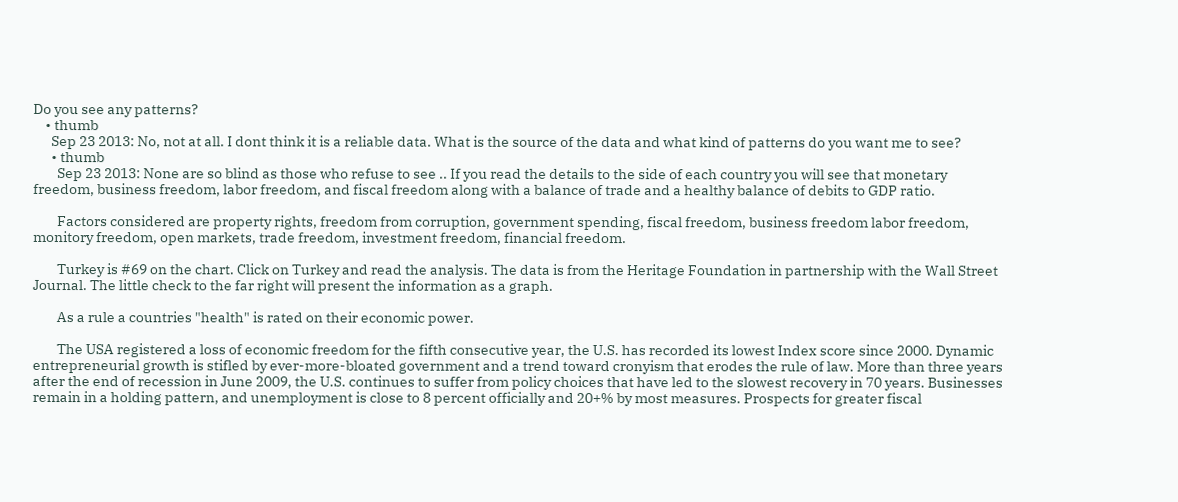Do you see any patterns?
    • thumb
      Sep 23 2013: No, not at all. I dont think it is a reliable data. What is the source of the data and what kind of patterns do you want me to see?
      • thumb
        Sep 23 2013: None are so blind as those who refuse to see .. If you read the details to the side of each country you will see that monetary freedom, business freedom, labor freedom, and fiscal freedom along with a balance of trade and a healthy balance of debits to GDP ratio.

        Factors considered are property rights, freedom from corruption, government spending, fiscal freedom, business freedom labor freedom, monitory freedom, open markets, trade freedom, investment freedom, financial freedom.

        Turkey is #69 on the chart. Click on Turkey and read the analysis. The data is from the Heritage Foundation in partnership with the Wall Street Journal. The little check to the far right will present the information as a graph.

        As a rule a countries "health" is rated on their economic power.

        The USA registered a loss of economic freedom for the fifth consecutive year, the U.S. has recorded its lowest Index score since 2000. Dynamic entrepreneurial growth is stifled by ever-more-bloated government and a trend toward cronyism that erodes the rule of law. More than three years after the end of recession in June 2009, the U.S. continues to suffer from policy choices that have led to the slowest recovery in 70 years. Businesses remain in a holding pattern, and unemployment is close to 8 percent officially and 20+% by most measures. Prospects for greater fiscal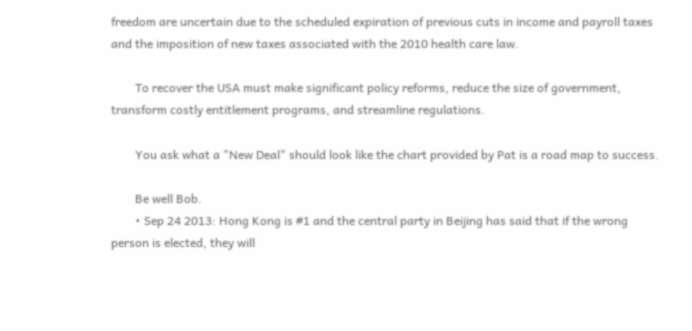freedom are uncertain due to the scheduled expiration of previous cuts in income and payroll taxes and the imposition of new taxes associated with the 2010 health care law.

        To recover the USA must make significant policy reforms, reduce the size of government, transform costly entitlement programs, and streamline regulations.

        You ask what a "New Deal" should look like the chart provided by Pat is a road map to success.

        Be well Bob.
        • Sep 24 2013: Hong Kong is #1 and the central party in Beijing has said that if the wrong person is elected, they will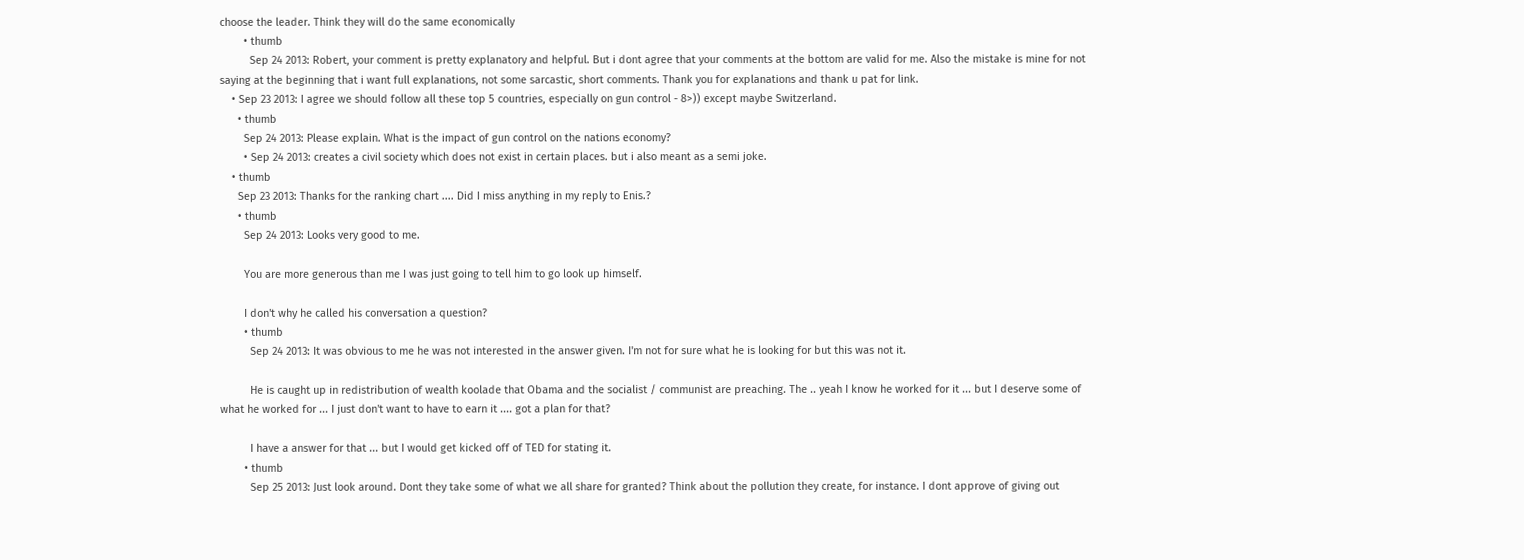choose the leader. Think they will do the same economically
        • thumb
          Sep 24 2013: Robert, your comment is pretty explanatory and helpful. But i dont agree that your comments at the bottom are valid for me. Also the mistake is mine for not saying at the beginning that i want full explanations, not some sarcastic, short comments. Thank you for explanations and thank u pat for link.
    • Sep 23 2013: I agree we should follow all these top 5 countries, especially on gun control - 8>)) except maybe Switzerland.
      • thumb
        Sep 24 2013: Please explain. What is the impact of gun control on the nations economy?
        • Sep 24 2013: creates a civil society which does not exist in certain places. but i also meant as a semi joke.
    • thumb
      Sep 23 2013: Thanks for the ranking chart .... Did I miss anything in my reply to Enis.?
      • thumb
        Sep 24 2013: Looks very good to me.

        You are more generous than me I was just going to tell him to go look up himself.

        I don't why he called his conversation a question?
        • thumb
          Sep 24 2013: It was obvious to me he was not interested in the answer given. I'm not for sure what he is looking for but this was not it.

          He is caught up in redistribution of wealth koolade that Obama and the socialist / communist are preaching. The .. yeah I know he worked for it ... but I deserve some of what he worked for ... I just don't want to have to earn it .... got a plan for that?

          I have a answer for that ... but I would get kicked off of TED for stating it.
        • thumb
          Sep 25 2013: Just look around. Dont they take some of what we all share for granted? Think about the pollution they create, for instance. I dont approve of giving out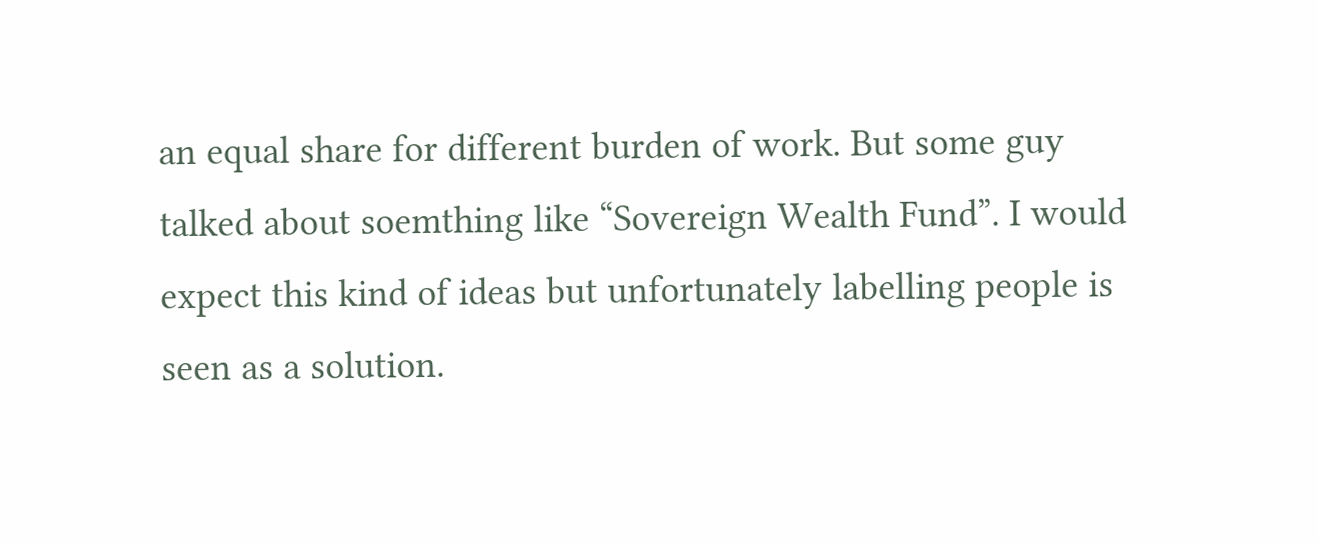an equal share for different burden of work. But some guy talked about soemthing like “Sovereign Wealth Fund”. I would expect this kind of ideas but unfortunately labelling people is seen as a solution.